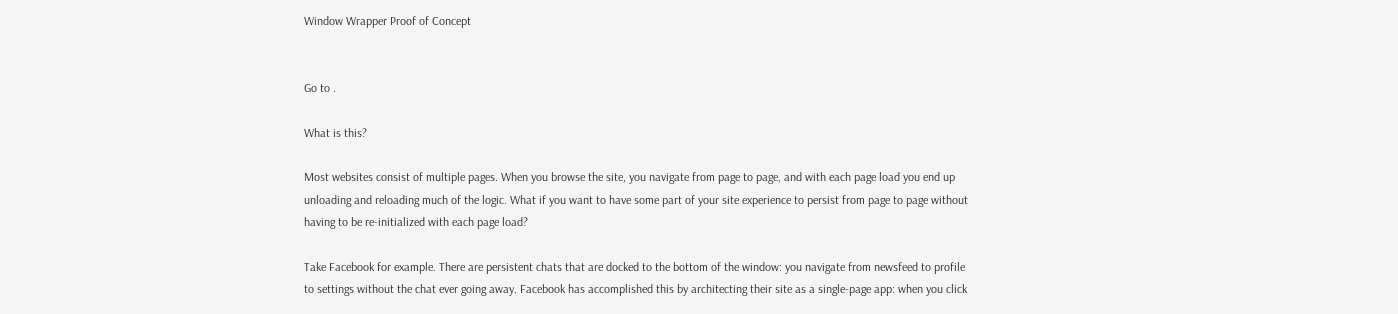Window Wrapper Proof of Concept


Go to .

What is this?

Most websites consist of multiple pages. When you browse the site, you navigate from page to page, and with each page load you end up unloading and reloading much of the logic. What if you want to have some part of your site experience to persist from page to page without having to be re-initialized with each page load?

Take Facebook for example. There are persistent chats that are docked to the bottom of the window: you navigate from newsfeed to profile to settings without the chat ever going away. Facebook has accomplished this by architecting their site as a single-page app: when you click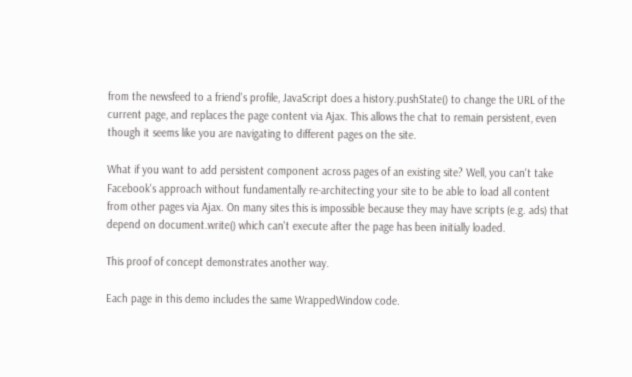from the newsfeed to a friend's profile, JavaScript does a history.pushState() to change the URL of the current page, and replaces the page content via Ajax. This allows the chat to remain persistent, even though it seems like you are navigating to different pages on the site.

What if you want to add persistent component across pages of an existing site? Well, you can't take Facebook's approach without fundamentally re-architecting your site to be able to load all content from other pages via Ajax. On many sites this is impossible because they may have scripts (e.g. ads) that depend on document.write() which can't execute after the page has been initially loaded.

This proof of concept demonstrates another way.

Each page in this demo includes the same WrappedWindow code.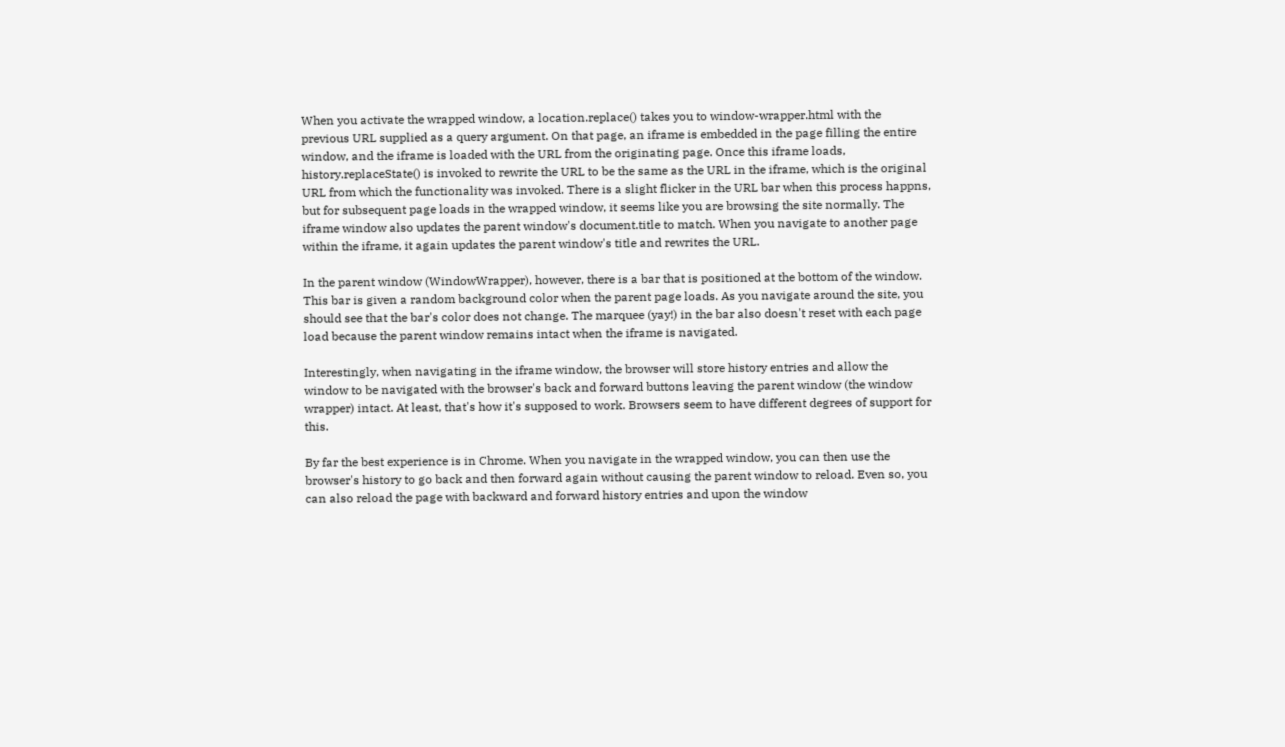When you activate the wrapped window, a location.replace() takes you to window-wrapper.html with the previous URL supplied as a query argument. On that page, an iframe is embedded in the page filling the entire window, and the iframe is loaded with the URL from the originating page. Once this iframe loads, history.replaceState() is invoked to rewrite the URL to be the same as the URL in the iframe, which is the original URL from which the functionality was invoked. There is a slight flicker in the URL bar when this process happns, but for subsequent page loads in the wrapped window, it seems like you are browsing the site normally. The iframe window also updates the parent window's document.title to match. When you navigate to another page within the iframe, it again updates the parent window's title and rewrites the URL.

In the parent window (WindowWrapper), however, there is a bar that is positioned at the bottom of the window. This bar is given a random background color when the parent page loads. As you navigate around the site, you should see that the bar's color does not change. The marquee (yay!) in the bar also doesn't reset with each page load because the parent window remains intact when the iframe is navigated.

Interestingly, when navigating in the iframe window, the browser will store history entries and allow the window to be navigated with the browser's back and forward buttons leaving the parent window (the window wrapper) intact. At least, that's how it's supposed to work. Browsers seem to have different degrees of support for this.

By far the best experience is in Chrome. When you navigate in the wrapped window, you can then use the browser's history to go back and then forward again without causing the parent window to reload. Even so, you can also reload the page with backward and forward history entries and upon the window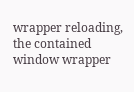wrapper reloading, the contained window wrapper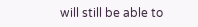will still be able to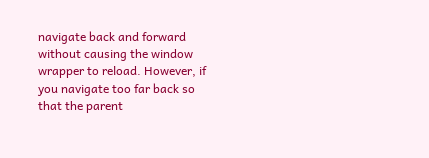navigate back and forward without causing the window wrapper to reload. However, if you navigate too far back so that the parent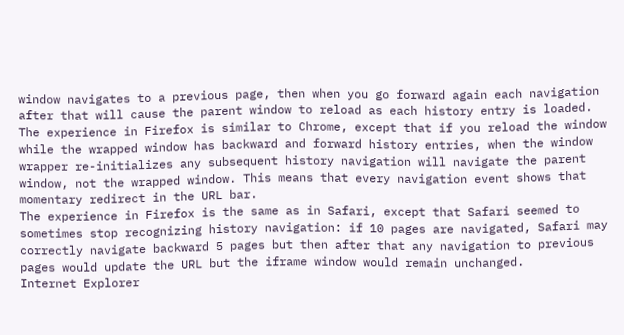window navigates to a previous page, then when you go forward again each navigation after that will cause the parent window to reload as each history entry is loaded.
The experience in Firefox is similar to Chrome, except that if you reload the window while the wrapped window has backward and forward history entries, when the window wrapper re-initializes any subsequent history navigation will navigate the parent window, not the wrapped window. This means that every navigation event shows that momentary redirect in the URL bar.
The experience in Firefox is the same as in Safari, except that Safari seemed to sometimes stop recognizing history navigation: if 10 pages are navigated, Safari may correctly navigate backward 5 pages but then after that any navigation to previous pages would update the URL but the iframe window would remain unchanged.
Internet Explorer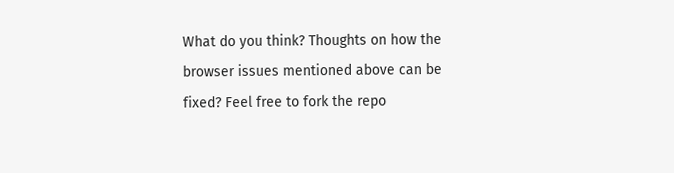What do you think? Thoughts on how the browser issues mentioned above can be fixed? Feel free to fork the repo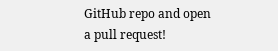GitHub repo and open a pull request!